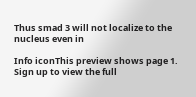Thus smad 3 will not localize to the nucleus even in

Info iconThis preview shows page 1. Sign up to view the full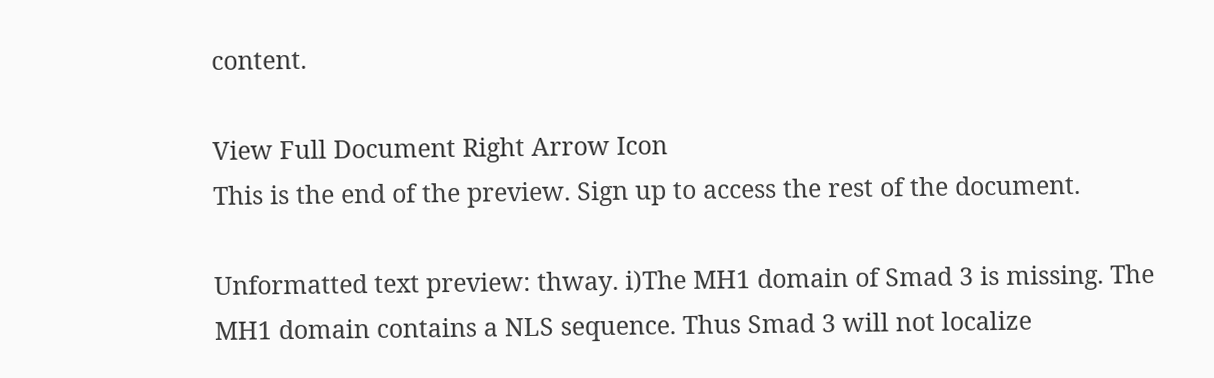content.

View Full Document Right Arrow Icon
This is the end of the preview. Sign up to access the rest of the document.

Unformatted text preview: thway. i)The MH1 domain of Smad 3 is missing. The MH1 domain contains a NLS sequence. Thus Smad 3 will not localize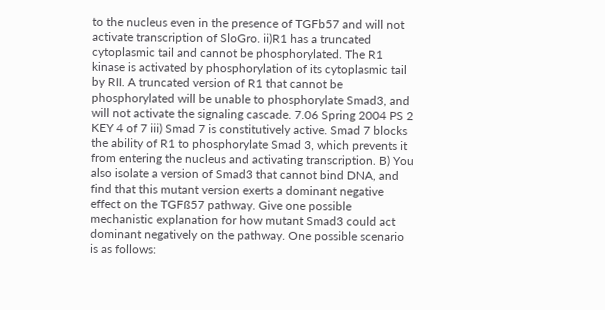to the nucleus even in the presence of TGFb57 and will not activate transcription of SloGro. ii)R1 has a truncated cytoplasmic tail and cannot be phosphorylated. The R1 kinase is activated by phosphorylation of its cytoplasmic tail by RII. A truncated version of R1 that cannot be phosphorylated will be unable to phosphorylate Smad3, and will not activate the signaling cascade. 7.06 Spring 2004 PS 2 KEY 4 of 7 iii) Smad 7 is constitutively active. Smad 7 blocks the ability of R1 to phosphorylate Smad 3, which prevents it from entering the nucleus and activating transcription. B) You also isolate a version of Smad3 that cannot bind DNA, and find that this mutant version exerts a dominant negative effect on the TGFß57 pathway. Give one possible mechanistic explanation for how mutant Smad3 could act dominant negatively on the pathway. One possible scenario is as follows: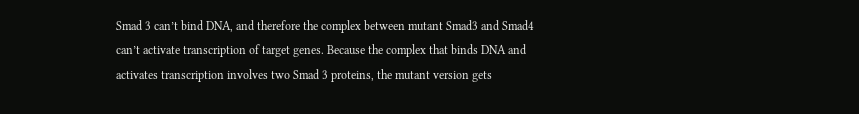Smad 3 can’t bind DNA, and therefore the complex between mutant Smad3 and Smad4 can’t activate transcription of target genes. Because the complex that binds DNA and activates transcription involves two Smad 3 proteins, the mutant version gets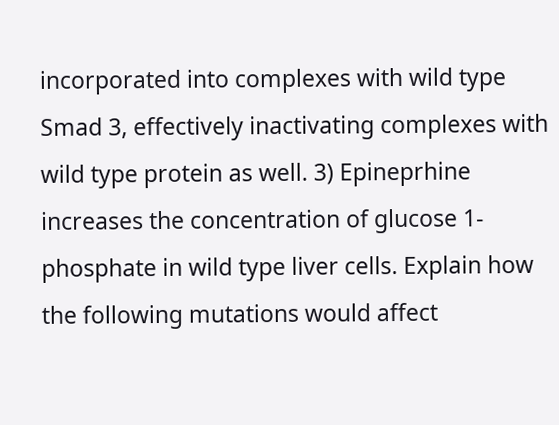incorporated into complexes with wild type Smad 3, effectively inactivating complexes with wild type protein as well. 3) Epineprhine increases the concentration of glucose 1-phosphate in wild type liver cells. Explain how the following mutations would affect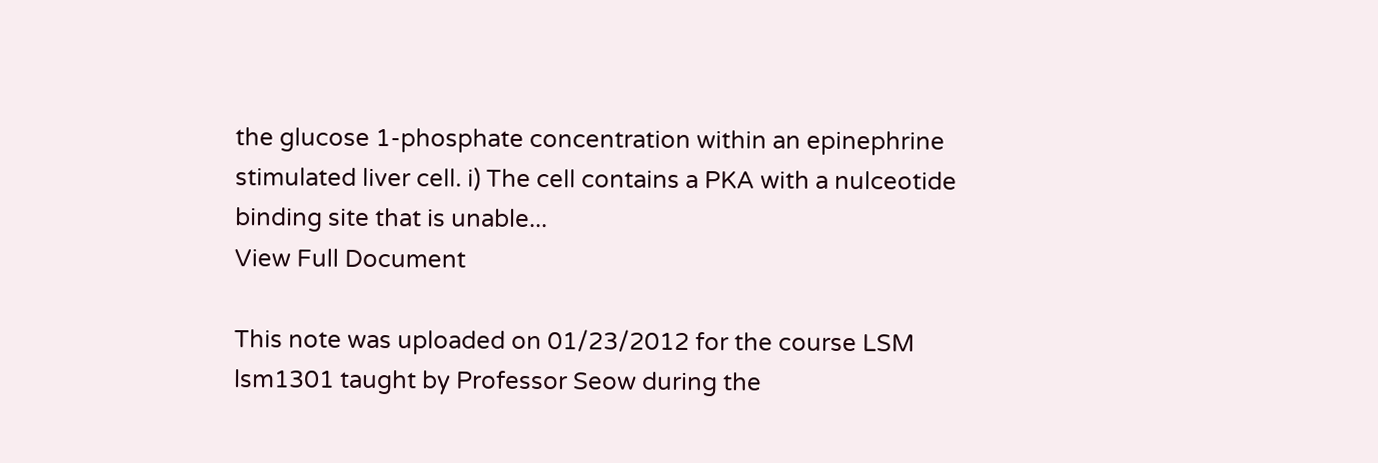the glucose 1-phosphate concentration within an epinephrine stimulated liver cell. i) The cell contains a PKA with a nulceotide binding site that is unable...
View Full Document

This note was uploaded on 01/23/2012 for the course LSM lsm1301 taught by Professor Seow during the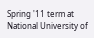Spring '11 term at National University of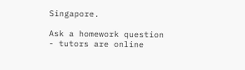Singapore.

Ask a homework question - tutors are online